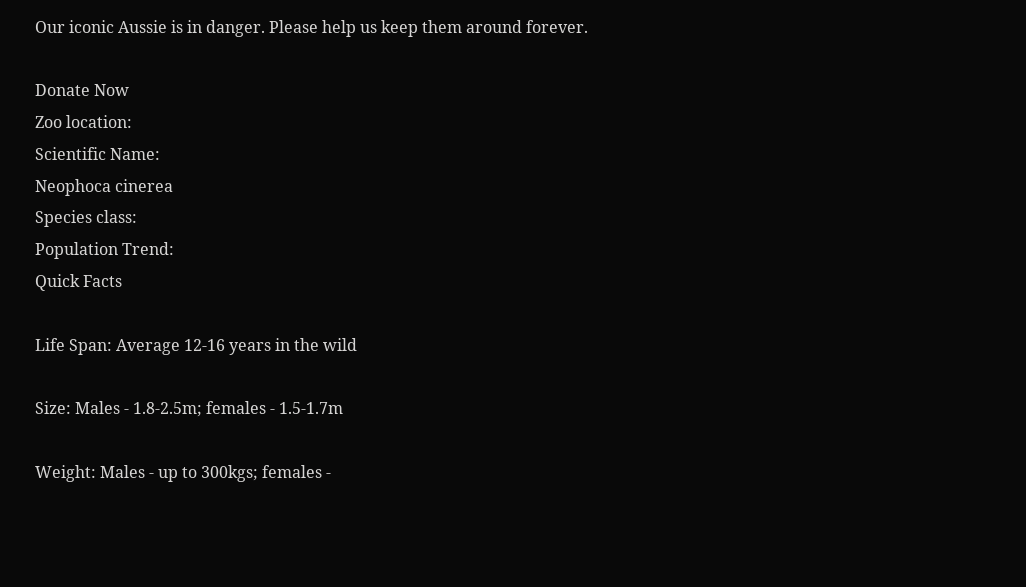Our iconic Aussie is in danger. Please help us keep them around forever.

Donate Now
Zoo location:
Scientific Name:
Neophoca cinerea
Species class:
Population Trend:
Quick Facts

Life Span: Average 12-16 years in the wild

Size: Males - 1.8-2.5m; females - 1.5-1.7m

Weight: Males - up to 300kgs; females -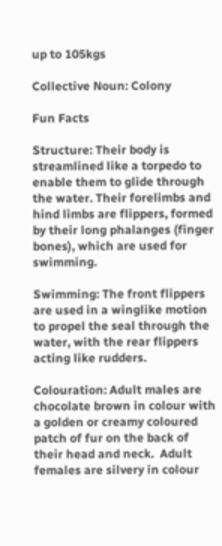up to 105kgs

Collective Noun: Colony

Fun Facts

Structure: Their body is streamlined like a torpedo to enable them to glide through the water. Their forelimbs and hind limbs are flippers, formed by their long phalanges (finger bones), which are used for swimming.

Swimming: The front flippers are used in a winglike motion to propel the seal through the water, with the rear flippers acting like rudders.

Colouration: Adult males are chocolate brown in colour with a golden or creamy coloured patch of fur on the back of their head and neck.  Adult females are silvery in colour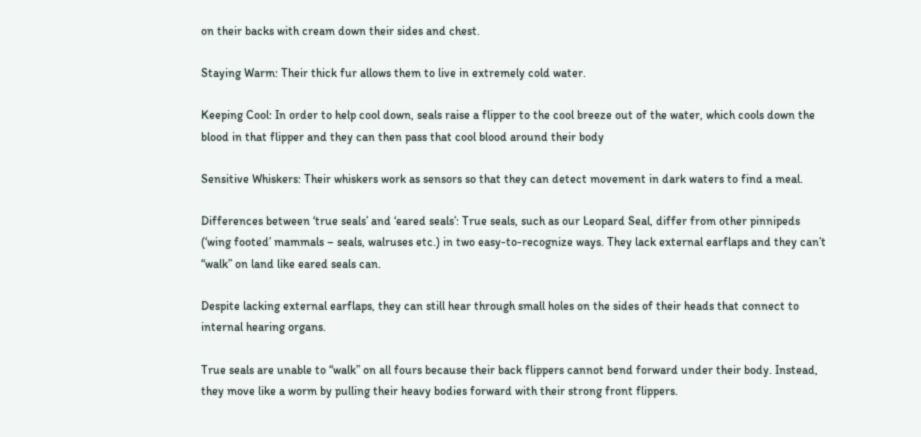on their backs with cream down their sides and chest.

Staying Warm: Their thick fur allows them to live in extremely cold water.

Keeping Cool: In order to help cool down, seals raise a flipper to the cool breeze out of the water, which cools down the blood in that flipper and they can then pass that cool blood around their body

Sensitive Whiskers: Their whiskers work as sensors so that they can detect movement in dark waters to find a meal.

Differences between ‘true seals’ and ‘eared seals’: True seals, such as our Leopard Seal, differ from other pinnipeds (‘wing footed’ mammals – seals, walruses etc.) in two easy-to-recognize ways. They lack external earflaps and they can’t “walk” on land like eared seals can.

Despite lacking external earflaps, they can still hear through small holes on the sides of their heads that connect to internal hearing organs.

True seals are unable to “walk” on all fours because their back flippers cannot bend forward under their body. Instead, they move like a worm by pulling their heavy bodies forward with their strong front flippers.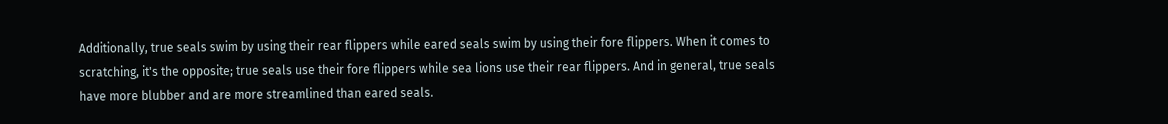Additionally, true seals swim by using their rear flippers while eared seals swim by using their fore flippers. When it comes to scratching, it's the opposite; true seals use their fore flippers while sea lions use their rear flippers. And in general, true seals have more blubber and are more streamlined than eared seals.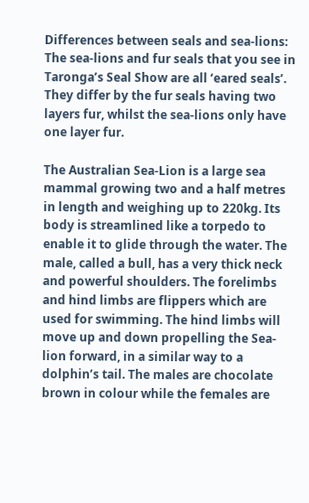Differences between seals and sea-lions: The sea-lions and fur seals that you see in Taronga’s Seal Show are all ‘eared seals’.  They differ by the fur seals having two layers fur, whilst the sea-lions only have one layer fur.

The Australian Sea-Lion is a large sea mammal growing two and a half metres in length and weighing up to 220kg. Its body is streamlined like a torpedo to enable it to glide through the water. The male, called a bull, has a very thick neck and powerful shoulders. The forelimbs and hind limbs are flippers which are used for swimming. The hind limbs will move up and down propelling the Sea-lion forward, in a similar way to a dolphin’s tail. The males are chocolate brown in colour while the females are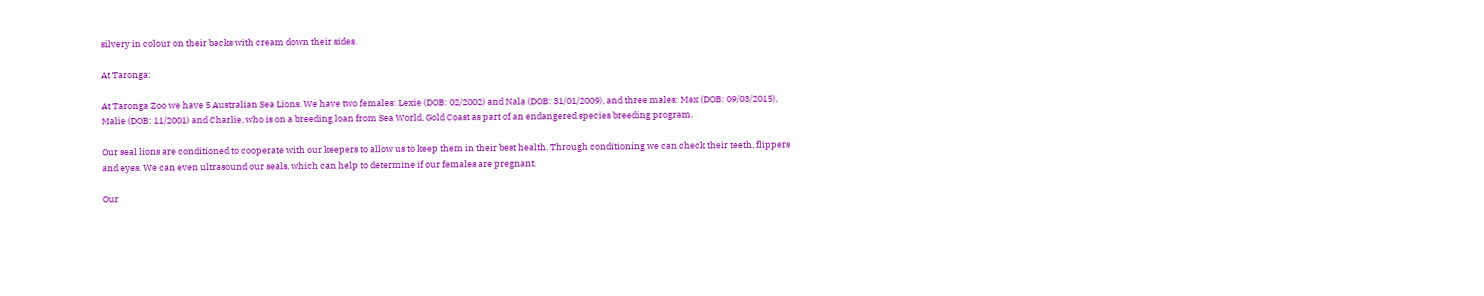silvery in colour on their backs with cream down their sides.

At Taronga:

At Taronga Zoo we have 5 Australian Sea Lions. We have two females: Lexie (DOB: 02/2002) and Nala (DOB: 31/01/2009), and three males: Max (DOB: 09/03/2015), Malie (DOB: 11/2001) and Charlie, who is on a breeding loan from Sea World, Gold Coast as part of an endangered species breeding program.

Our seal lions are conditioned to cooperate with our keepers to allow us to keep them in their best health. Through conditioning we can check their teeth, flippers and eyes. We can even ultrasound our seals, which can help to determine if our females are pregnant.

Our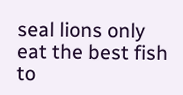seal lions only eat the best fish to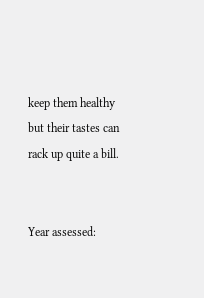keep them healthy but their tastes can rack up quite a bill.


Year assessed: